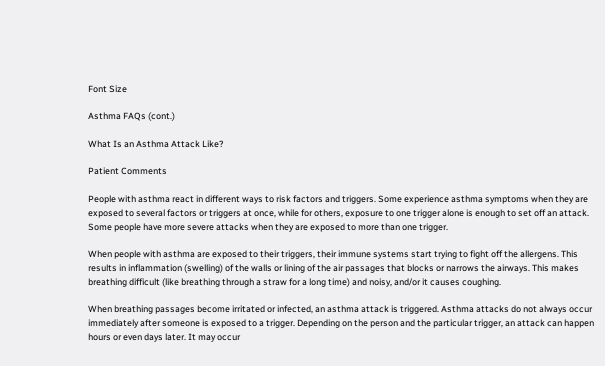Font Size

Asthma FAQs (cont.)

What Is an Asthma Attack Like?

Patient Comments

People with asthma react in different ways to risk factors and triggers. Some experience asthma symptoms when they are exposed to several factors or triggers at once, while for others, exposure to one trigger alone is enough to set off an attack. Some people have more severe attacks when they are exposed to more than one trigger.

When people with asthma are exposed to their triggers, their immune systems start trying to fight off the allergens. This results in inflammation (swelling) of the walls or lining of the air passages that blocks or narrows the airways. This makes breathing difficult (like breathing through a straw for a long time) and noisy, and/or it causes coughing.

When breathing passages become irritated or infected, an asthma attack is triggered. Asthma attacks do not always occur immediately after someone is exposed to a trigger. Depending on the person and the particular trigger, an attack can happen hours or even days later. It may occur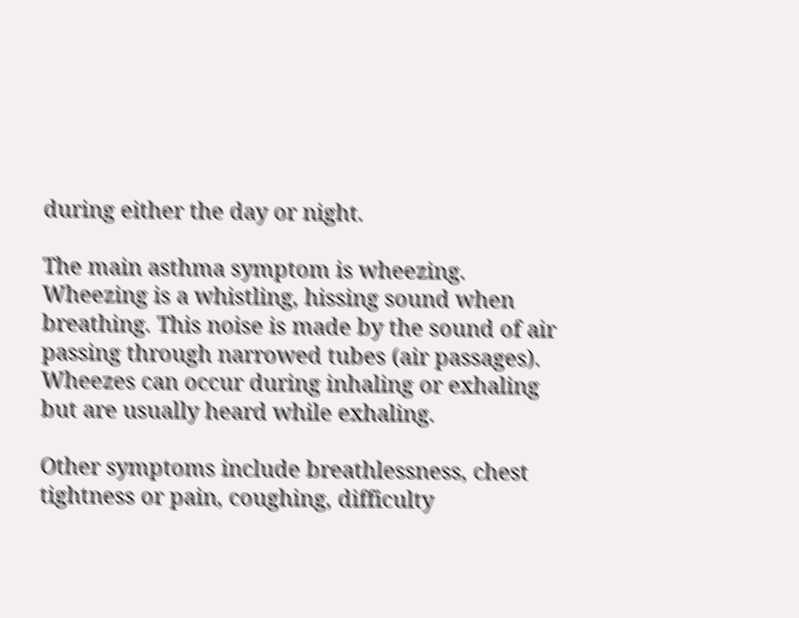during either the day or night.

The main asthma symptom is wheezing. Wheezing is a whistling, hissing sound when breathing. This noise is made by the sound of air passing through narrowed tubes (air passages). Wheezes can occur during inhaling or exhaling but are usually heard while exhaling.

Other symptoms include breathlessness, chest tightness or pain, coughing, difficulty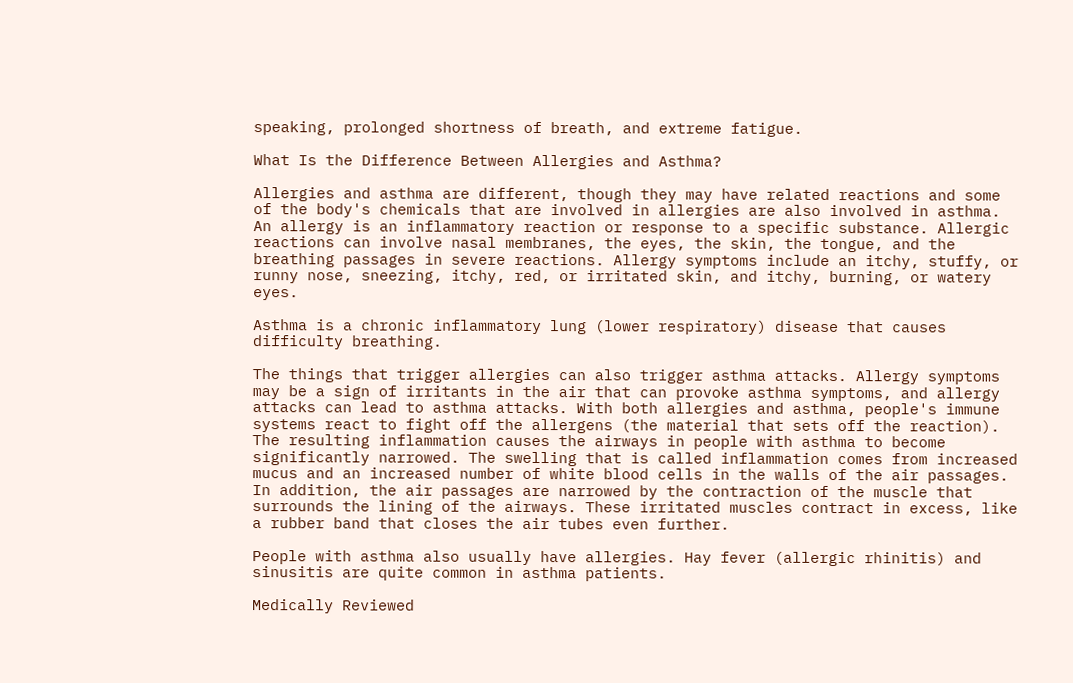speaking, prolonged shortness of breath, and extreme fatigue.

What Is the Difference Between Allergies and Asthma?

Allergies and asthma are different, though they may have related reactions and some of the body's chemicals that are involved in allergies are also involved in asthma. An allergy is an inflammatory reaction or response to a specific substance. Allergic reactions can involve nasal membranes, the eyes, the skin, the tongue, and the breathing passages in severe reactions. Allergy symptoms include an itchy, stuffy, or runny nose, sneezing, itchy, red, or irritated skin, and itchy, burning, or watery eyes.

Asthma is a chronic inflammatory lung (lower respiratory) disease that causes difficulty breathing.

The things that trigger allergies can also trigger asthma attacks. Allergy symptoms may be a sign of irritants in the air that can provoke asthma symptoms, and allergy attacks can lead to asthma attacks. With both allergies and asthma, people's immune systems react to fight off the allergens (the material that sets off the reaction). The resulting inflammation causes the airways in people with asthma to become significantly narrowed. The swelling that is called inflammation comes from increased mucus and an increased number of white blood cells in the walls of the air passages. In addition, the air passages are narrowed by the contraction of the muscle that surrounds the lining of the airways. These irritated muscles contract in excess, like a rubber band that closes the air tubes even further.

People with asthma also usually have allergies. Hay fever (allergic rhinitis) and sinusitis are quite common in asthma patients.

Medically Reviewed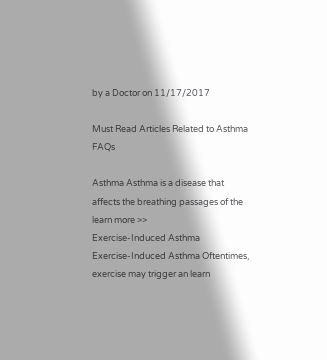by a Doctor on 11/17/2017

Must Read Articles Related to Asthma FAQs

Asthma Asthma is a disease that affects the breathing passages of the learn more >>
Exercise-Induced Asthma
Exercise-Induced Asthma Oftentimes, exercise may trigger an learn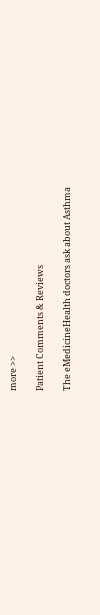more >>

Patient Comments & Reviews

The eMedicineHealth doctors ask about Asthma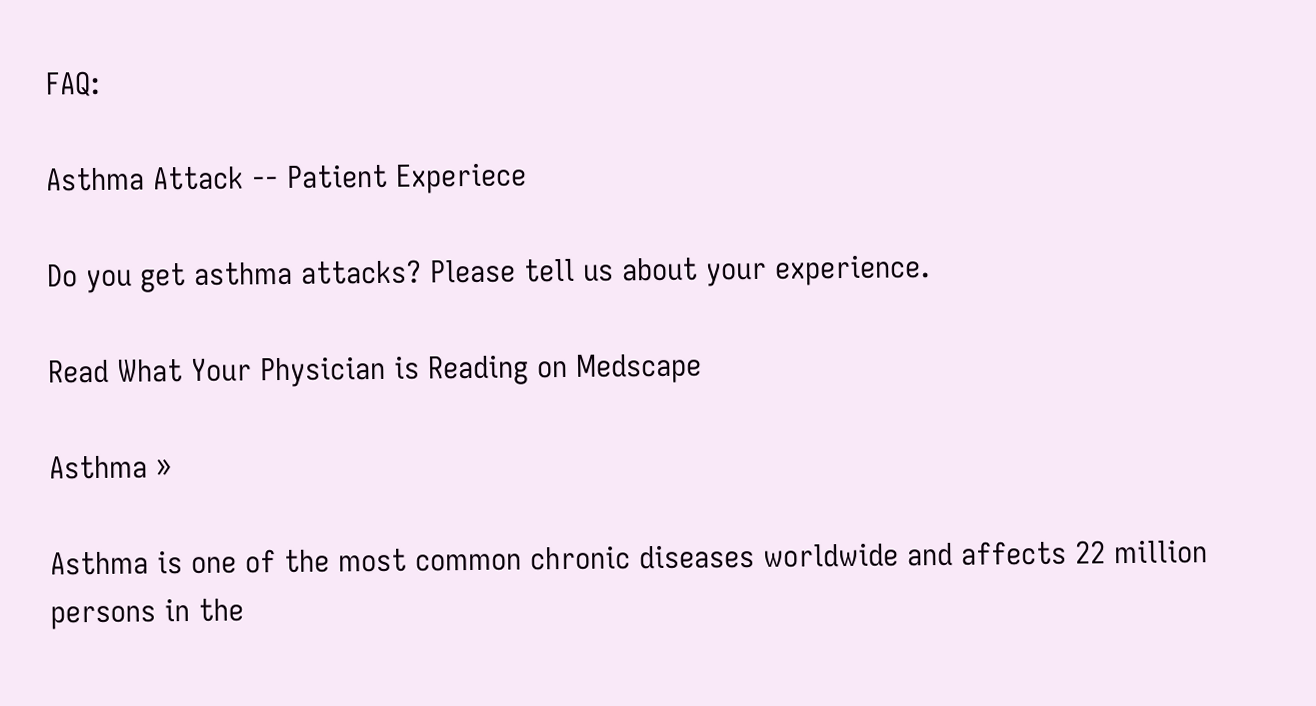FAQ:

Asthma Attack -- Patient Experiece

Do you get asthma attacks? Please tell us about your experience.

Read What Your Physician is Reading on Medscape

Asthma »

Asthma is one of the most common chronic diseases worldwide and affects 22 million persons in the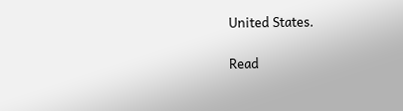United States.

Read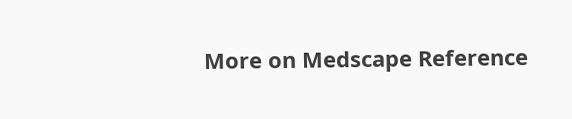More on Medscape Reference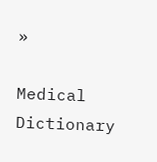»

Medical Dictionary